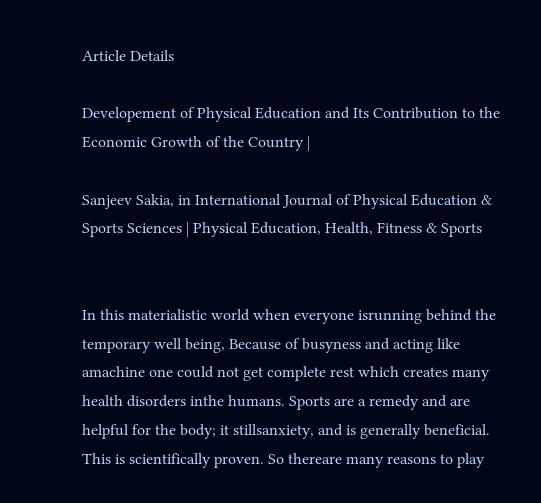Article Details

Developement of Physical Education and Its Contribution to the Economic Growth of the Country |

Sanjeev Sakia, in International Journal of Physical Education & Sports Sciences | Physical Education, Health, Fitness & Sports


In this materialistic world when everyone isrunning behind the temporary well being, Because of busyness and acting like amachine one could not get complete rest which creates many health disorders inthe humans. Sports are a remedy and are helpful for the body; it stillsanxiety, and is generally beneficial. This is scientifically proven. So thereare many reasons to play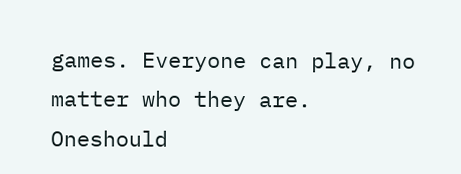games. Everyone can play, no matter who they are. Oneshould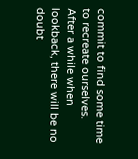commit to find some time to recreate ourselves. After a while when lookback, there will be no doubt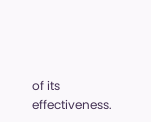of its effectiveness.